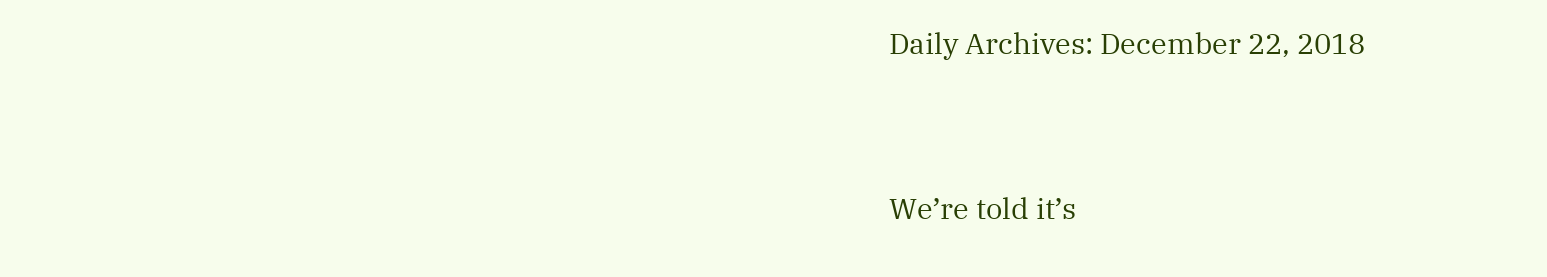Daily Archives: December 22, 2018


We’re told it’s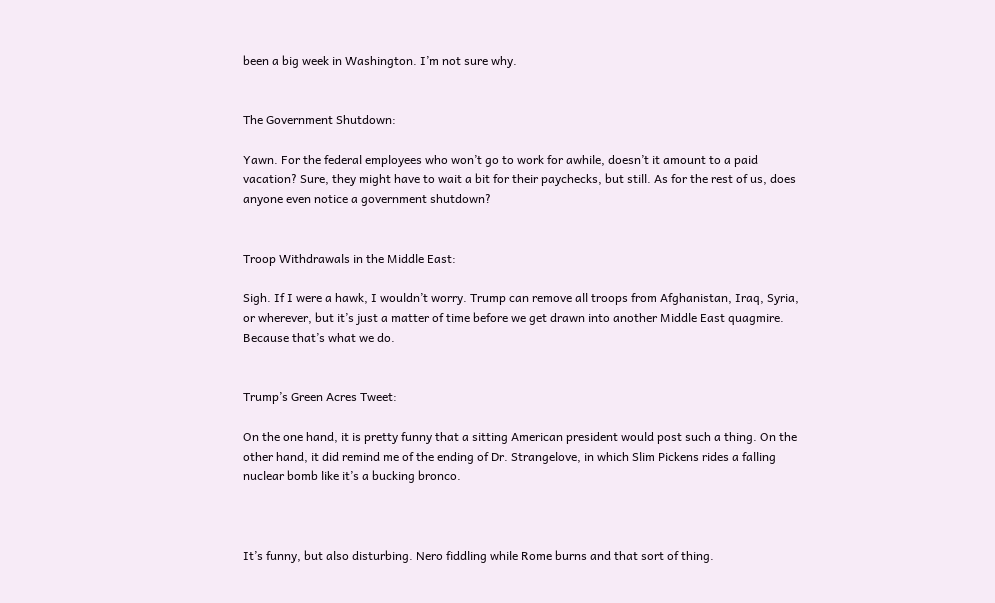been a big week in Washington. I’m not sure why.


The Government Shutdown:

Yawn. For the federal employees who won’t go to work for awhile, doesn’t it amount to a paid vacation? Sure, they might have to wait a bit for their paychecks, but still. As for the rest of us, does anyone even notice a government shutdown?


Troop Withdrawals in the Middle East:

Sigh. If I were a hawk, I wouldn’t worry. Trump can remove all troops from Afghanistan, Iraq, Syria, or wherever, but it’s just a matter of time before we get drawn into another Middle East quagmire. Because that’s what we do.


Trump’s Green Acres Tweet:

On the one hand, it is pretty funny that a sitting American president would post such a thing. On the other hand, it did remind me of the ending of Dr. Strangelove, in which Slim Pickens rides a falling nuclear bomb like it’s a bucking bronco.



It’s funny, but also disturbing. Nero fiddling while Rome burns and that sort of thing.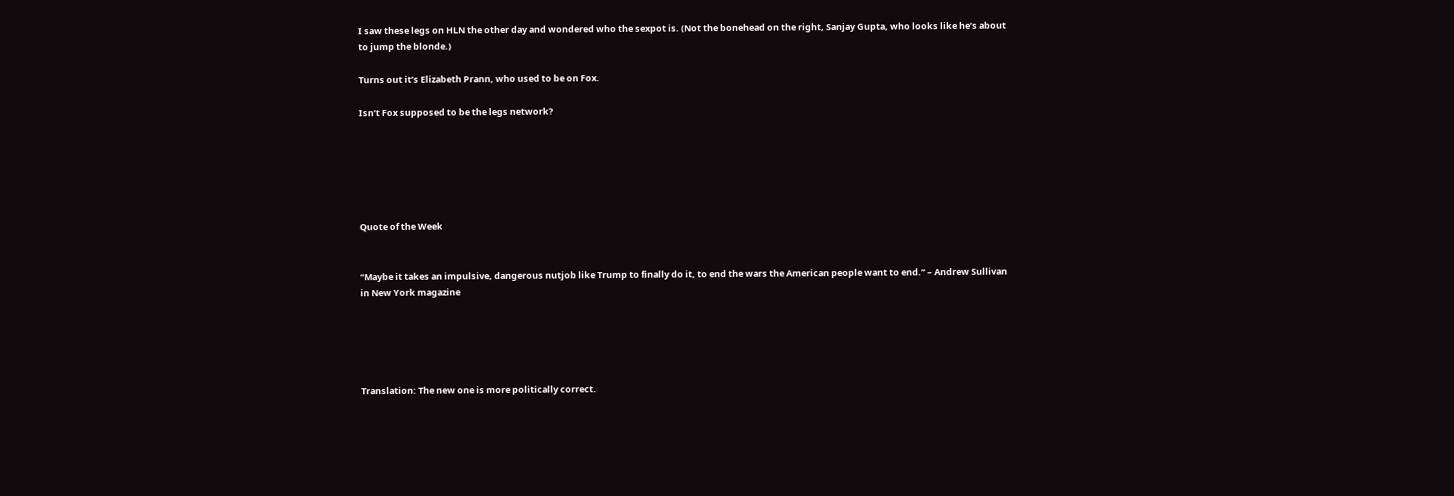I saw these legs on HLN the other day and wondered who the sexpot is. (Not the bonehead on the right, Sanjay Gupta, who looks like he’s about to jump the blonde.)

Turns out it’s Elizabeth Prann, who used to be on Fox.

Isn’t Fox supposed to be the legs network?






Quote of the Week


“Maybe it takes an impulsive, dangerous nutjob like Trump to finally do it, to end the wars the American people want to end.” – Andrew Sullivan in New York magazine





Translation: The new one is more politically correct.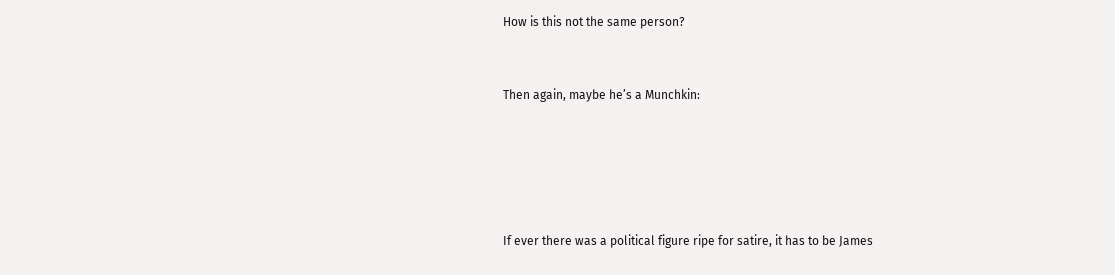How is this not the same person?


Then again, maybe he’s a Munchkin:





If ever there was a political figure ripe for satire, it has to be James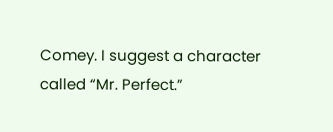Comey. I suggest a character called “Mr. Perfect.”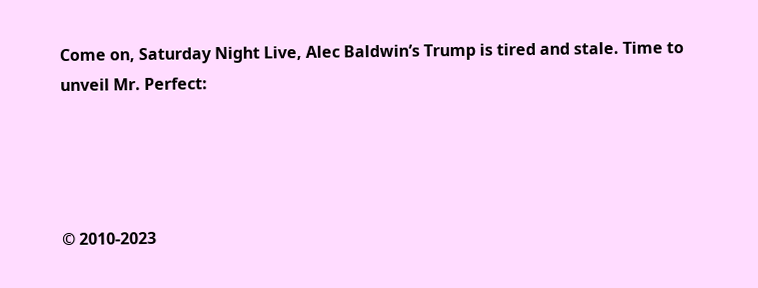Come on, Saturday Night Live, Alec Baldwin’s Trump is tired and stale. Time to unveil Mr. Perfect:




© 2010-2023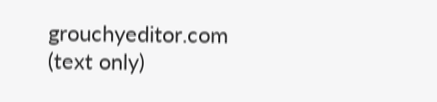grouchyeditor.com (text only)